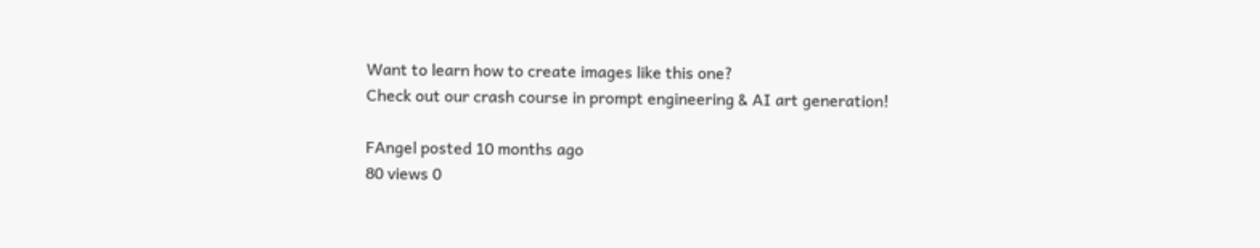Want to learn how to create images like this one?
Check out our crash course in prompt engineering & AI art generation!

FAngel posted 10 months ago
80 views 0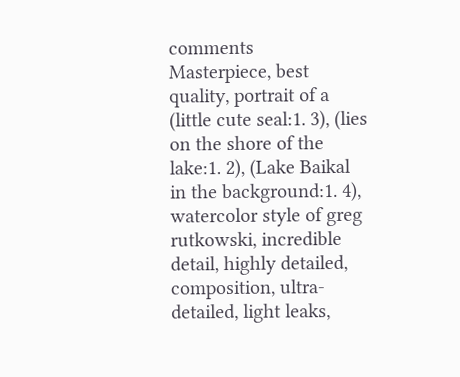comments
Masterpiece, best quality, portrait of a (little cute seal:1. 3), (lies on the shore of the lake:1. 2), (Lake Baikal in the background:1. 4), watercolor style of greg rutkowski, incredible detail, highly detailed, composition, ultra-detailed, light leaks,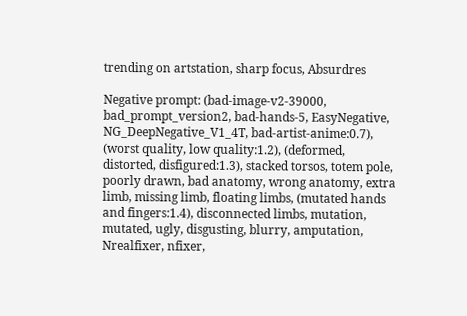trending on artstation, sharp focus, Absurdres

Negative prompt: (bad-image-v2-39000, bad_prompt_version2, bad-hands-5, EasyNegative, NG_DeepNegative_V1_4T, bad-artist-anime:0.7), (worst quality, low quality:1.2), (deformed, distorted, disfigured:1.3), stacked torsos, totem pole, poorly drawn, bad anatomy, wrong anatomy, extra limb, missing limb, floating limbs, (mutated hands and fingers:1.4), disconnected limbs, mutation, mutated, ugly, disgusting, blurry, amputation, Nrealfixer, nfixer,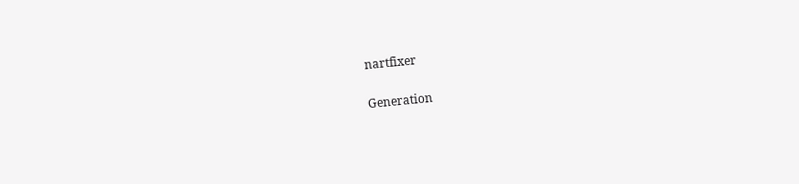nartfixer


Generation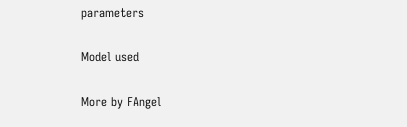parameters

Model used

More by FAngel